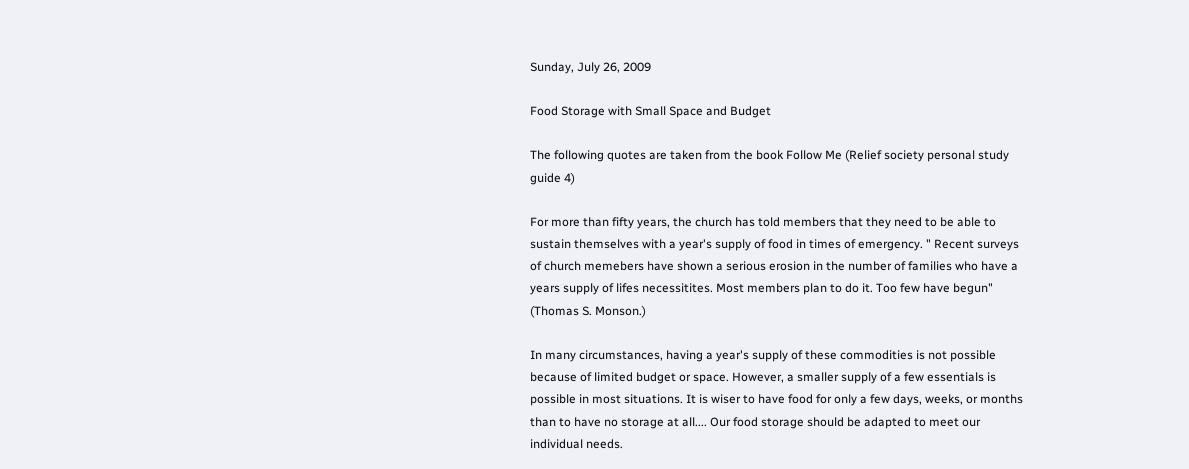Sunday, July 26, 2009

Food Storage with Small Space and Budget

The following quotes are taken from the book Follow Me (Relief society personal study guide 4)

For more than fifty years, the church has told members that they need to be able to sustain themselves with a year's supply of food in times of emergency. " Recent surveys of church memebers have shown a serious erosion in the number of families who have a years supply of lifes necessitites. Most members plan to do it. Too few have begun" (Thomas S. Monson.)

In many circumstances, having a year's supply of these commodities is not possible because of limited budget or space. However, a smaller supply of a few essentials is possible in most situations. It is wiser to have food for only a few days, weeks, or months than to have no storage at all.... Our food storage should be adapted to meet our individual needs.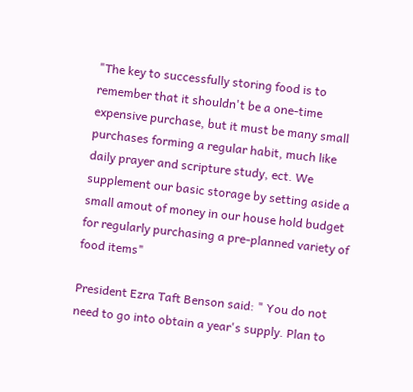"The key to successfully storing food is to remember that it shouldn't be a one-time expensive purchase, but it must be many small purchases forming a regular habit, much like daily prayer and scripture study, ect. We supplement our basic storage by setting aside a small amout of money in our house hold budget for regularly purchasing a pre-planned variety of food items"

President Ezra Taft Benson said: " You do not need to go into obtain a year's supply. Plan to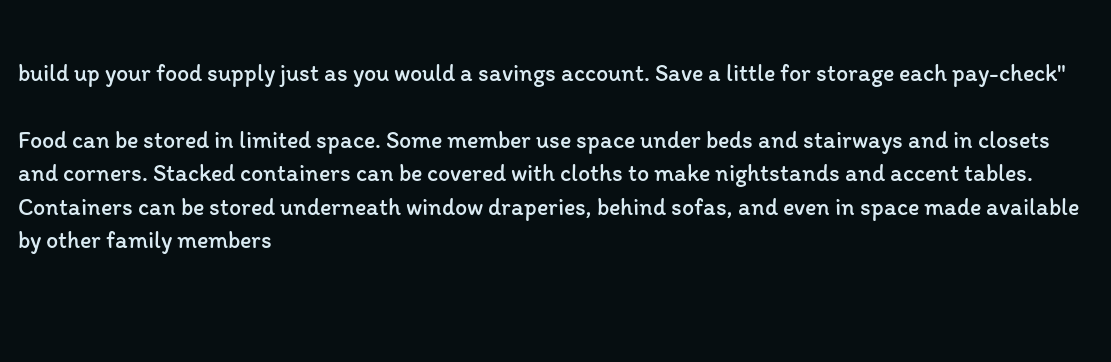build up your food supply just as you would a savings account. Save a little for storage each pay-check"

Food can be stored in limited space. Some member use space under beds and stairways and in closets and corners. Stacked containers can be covered with cloths to make nightstands and accent tables. Containers can be stored underneath window draperies, behind sofas, and even in space made available by other family members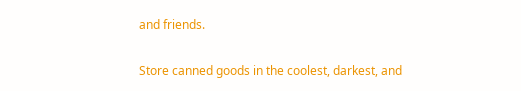and friends.

Store canned goods in the coolest, darkest, and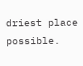driest place possible.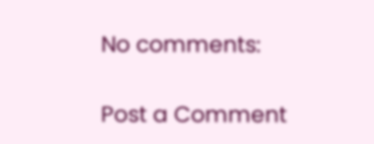No comments:

Post a Comment